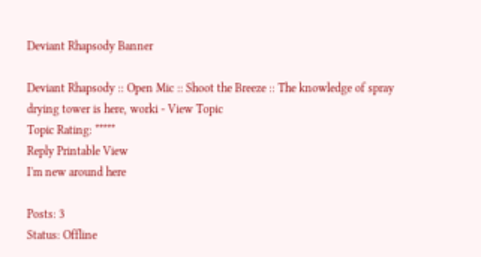Deviant Rhapsody Banner

Deviant Rhapsody :: Open Mic :: Shoot the Breeze :: The knowledge of spray drying tower is here, worki - View Topic
Topic Rating: *****
Reply Printable View
I'm new around here

Posts: 3
Status: Offline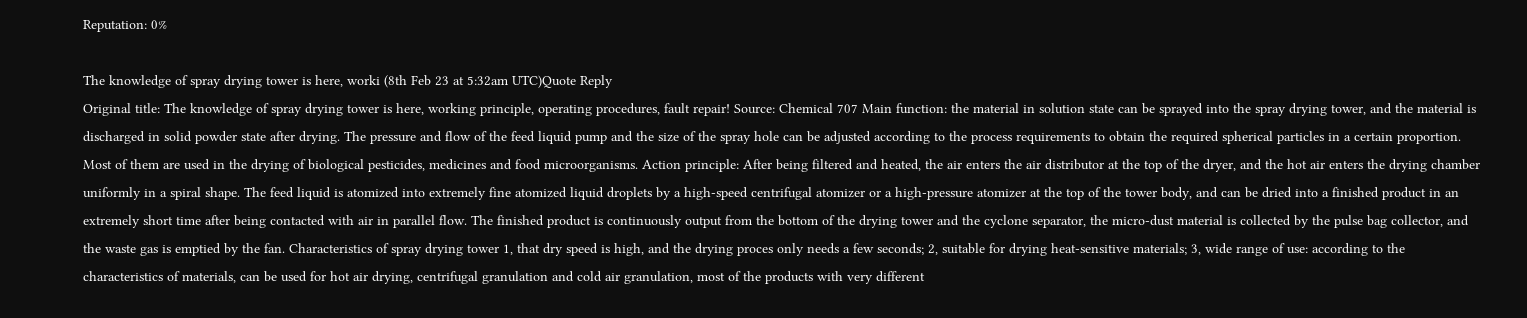Reputation: 0%

The knowledge of spray drying tower is here, worki (8th Feb 23 at 5:32am UTC)Quote Reply
Original title: The knowledge of spray drying tower is here, working principle, operating procedures, fault repair! Source: Chemical 707 Main function: the material in solution state can be sprayed into the spray drying tower, and the material is discharged in solid powder state after drying. The pressure and flow of the feed liquid pump and the size of the spray hole can be adjusted according to the process requirements to obtain the required spherical particles in a certain proportion. Most of them are used in the drying of biological pesticides, medicines and food microorganisms. Action principle: After being filtered and heated, the air enters the air distributor at the top of the dryer, and the hot air enters the drying chamber uniformly in a spiral shape. The feed liquid is atomized into extremely fine atomized liquid droplets by a high-speed centrifugal atomizer or a high-pressure atomizer at the top of the tower body, and can be dried into a finished product in an extremely short time after being contacted with air in parallel flow. The finished product is continuously output from the bottom of the drying tower and the cyclone separator, the micro-dust material is collected by the pulse bag collector, and the waste gas is emptied by the fan. Characteristics of spray drying tower 1, that dry speed is high, and the drying proces only needs a few seconds; 2, suitable for drying heat-sensitive materials; 3, wide range of use: according to the characteristics of materials, can be used for hot air drying, centrifugal granulation and cold air granulation, most of the products with very different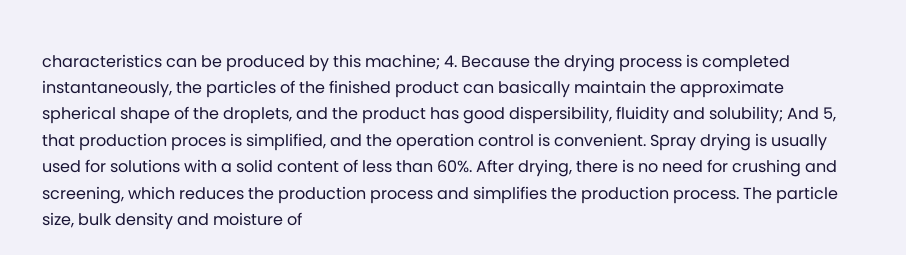characteristics can be produced by this machine; 4. Because the drying process is completed instantaneously, the particles of the finished product can basically maintain the approximate spherical shape of the droplets, and the product has good dispersibility, fluidity and solubility; And 5, that production proces is simplified, and the operation control is convenient. Spray drying is usually used for solutions with a solid content of less than 60%. After drying, there is no need for crushing and screening, which reduces the production process and simplifies the production process. The particle size, bulk density and moisture of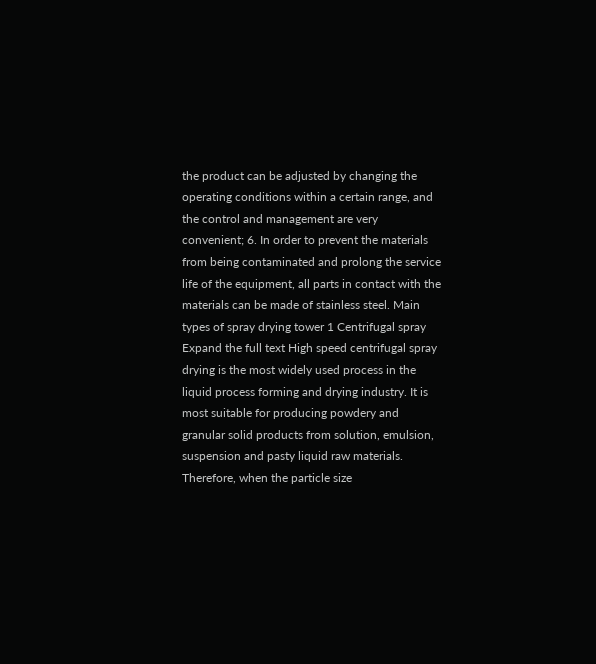the product can be adjusted by changing the operating conditions within a certain range, and the control and management are very convenient; 6. In order to prevent the materials from being contaminated and prolong the service life of the equipment, all parts in contact with the materials can be made of stainless steel. Main types of spray drying tower 1 Centrifugal spray Expand the full text High speed centrifugal spray drying is the most widely used process in the liquid process forming and drying industry. It is most suitable for producing powdery and granular solid products from solution, emulsion, suspension and pasty liquid raw materials. Therefore, when the particle size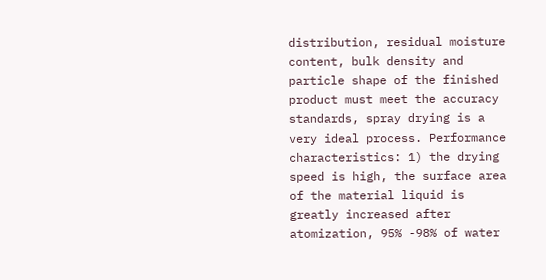distribution, residual moisture content, bulk density and particle shape of the finished product must meet the accuracy standards, spray drying is a very ideal process. Performance characteristics: 1) the drying speed is high, the surface area of the material liquid is greatly increased after atomization, 95% -98% of water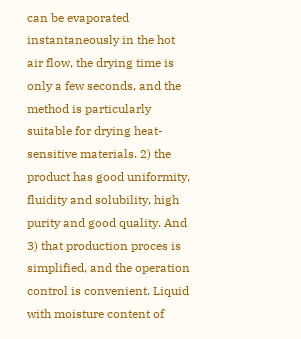can be evaporated instantaneously in the hot air flow, the drying time is only a few seconds, and the method is particularly suitable for drying heat-sensitive materials. 2) the product has good uniformity, fluidity and solubility, high purity and good quality. And 3) that production proces is simplified, and the operation control is convenient. Liquid with moisture content of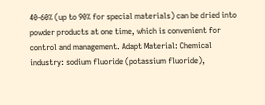40-60% (up to 90% for special materials) can be dried into powder products at one time, which is convenient for control and management. Adapt Material: Chemical industry: sodium fluoride (potassium fluoride),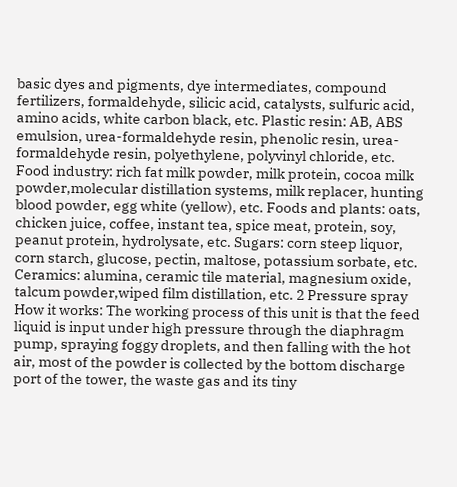basic dyes and pigments, dye intermediates, compound fertilizers, formaldehyde, silicic acid, catalysts, sulfuric acid, amino acids, white carbon black, etc. Plastic resin: AB, ABS emulsion, urea-formaldehyde resin, phenolic resin, urea-formaldehyde resin, polyethylene, polyvinyl chloride, etc. Food industry: rich fat milk powder, milk protein, cocoa milk powder,molecular distillation systems, milk replacer, hunting blood powder, egg white (yellow), etc. Foods and plants: oats, chicken juice, coffee, instant tea, spice meat, protein, soy, peanut protein, hydrolysate, etc. Sugars: corn steep liquor, corn starch, glucose, pectin, maltose, potassium sorbate, etc. Ceramics: alumina, ceramic tile material, magnesium oxide, talcum powder,wiped film distillation, etc. 2 Pressure spray How it works: The working process of this unit is that the feed liquid is input under high pressure through the diaphragm pump, spraying foggy droplets, and then falling with the hot air, most of the powder is collected by the bottom discharge port of the tower, the waste gas and its tiny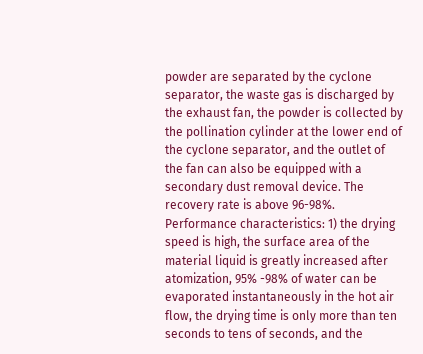powder are separated by the cyclone separator, the waste gas is discharged by the exhaust fan, the powder is collected by the pollination cylinder at the lower end of the cyclone separator, and the outlet of the fan can also be equipped with a secondary dust removal device. The recovery rate is above 96-98%.
Performance characteristics: 1) the drying speed is high, the surface area of the material liquid is greatly increased after atomization, 95% -98% of water can be evaporated instantaneously in the hot air flow, the drying time is only more than ten seconds to tens of seconds, and the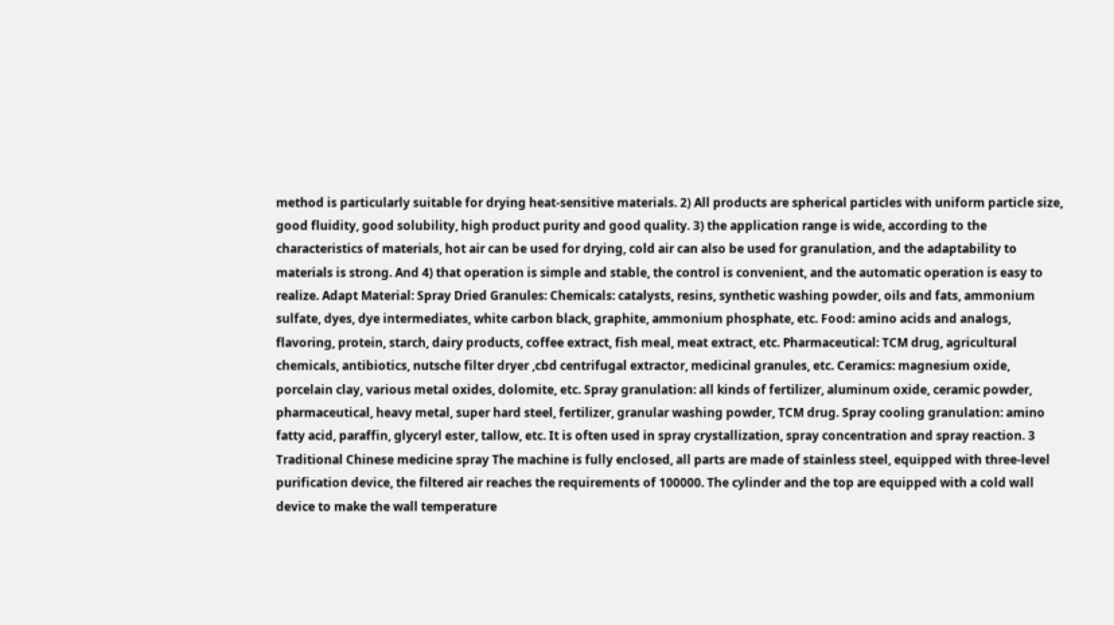method is particularly suitable for drying heat-sensitive materials. 2) All products are spherical particles with uniform particle size, good fluidity, good solubility, high product purity and good quality. 3) the application range is wide, according to the characteristics of materials, hot air can be used for drying, cold air can also be used for granulation, and the adaptability to materials is strong. And 4) that operation is simple and stable, the control is convenient, and the automatic operation is easy to realize. Adapt Material: Spray Dried Granules: Chemicals: catalysts, resins, synthetic washing powder, oils and fats, ammonium sulfate, dyes, dye intermediates, white carbon black, graphite, ammonium phosphate, etc. Food: amino acids and analogs, flavoring, protein, starch, dairy products, coffee extract, fish meal, meat extract, etc. Pharmaceutical: TCM drug, agricultural chemicals, antibiotics, nutsche filter dryer ,cbd centrifugal extractor, medicinal granules, etc. Ceramics: magnesium oxide, porcelain clay, various metal oxides, dolomite, etc. Spray granulation: all kinds of fertilizer, aluminum oxide, ceramic powder, pharmaceutical, heavy metal, super hard steel, fertilizer, granular washing powder, TCM drug. Spray cooling granulation: amino fatty acid, paraffin, glyceryl ester, tallow, etc. It is often used in spray crystallization, spray concentration and spray reaction. 3 Traditional Chinese medicine spray The machine is fully enclosed, all parts are made of stainless steel, equipped with three-level purification device, the filtered air reaches the requirements of 100000. The cylinder and the top are equipped with a cold wall device to make the wall temperature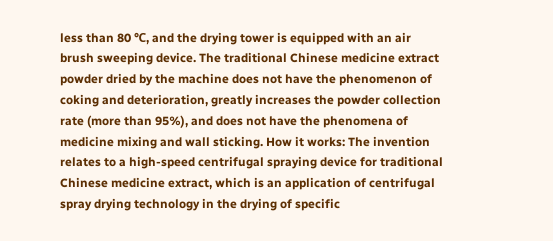less than 80 ℃, and the drying tower is equipped with an air brush sweeping device. The traditional Chinese medicine extract powder dried by the machine does not have the phenomenon of coking and deterioration, greatly increases the powder collection rate (more than 95%), and does not have the phenomena of medicine mixing and wall sticking. How it works: The invention relates to a high-speed centrifugal spraying device for traditional Chinese medicine extract, which is an application of centrifugal spray drying technology in the drying of specific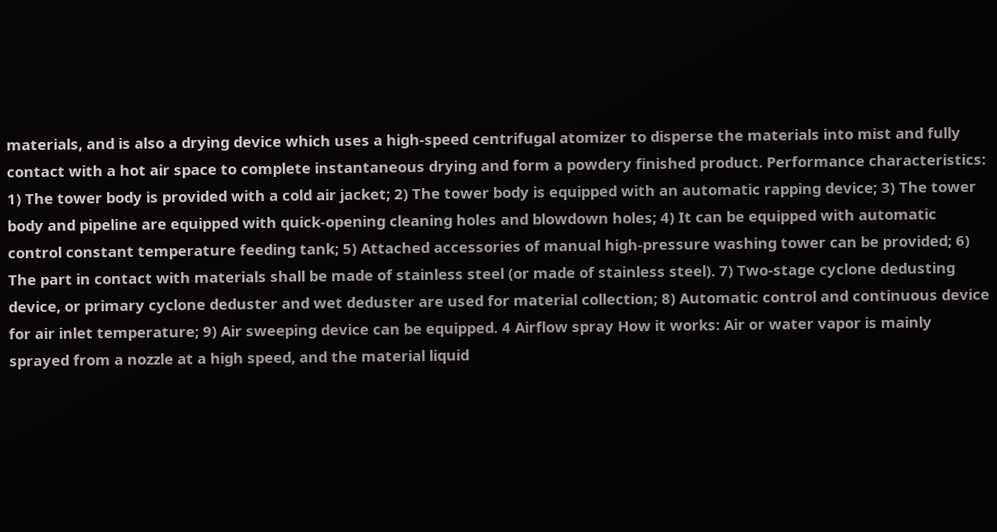materials, and is also a drying device which uses a high-speed centrifugal atomizer to disperse the materials into mist and fully contact with a hot air space to complete instantaneous drying and form a powdery finished product. Performance characteristics: 1) The tower body is provided with a cold air jacket; 2) The tower body is equipped with an automatic rapping device; 3) The tower body and pipeline are equipped with quick-opening cleaning holes and blowdown holes; 4) It can be equipped with automatic control constant temperature feeding tank; 5) Attached accessories of manual high-pressure washing tower can be provided; 6) The part in contact with materials shall be made of stainless steel (or made of stainless steel). 7) Two-stage cyclone dedusting device, or primary cyclone deduster and wet deduster are used for material collection; 8) Automatic control and continuous device for air inlet temperature; 9) Air sweeping device can be equipped. 4 Airflow spray How it works: Air or water vapor is mainly sprayed from a nozzle at a high speed, and the material liquid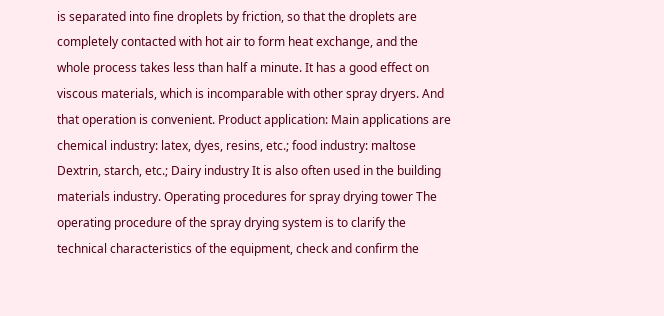is separated into fine droplets by friction, so that the droplets are completely contacted with hot air to form heat exchange, and the whole process takes less than half a minute. It has a good effect on viscous materials, which is incomparable with other spray dryers. And that operation is convenient. Product application: Main applications are chemical industry: latex, dyes, resins, etc.; food industry: maltose Dextrin, starch, etc.; Dairy industry It is also often used in the building materials industry. Operating procedures for spray drying tower The operating procedure of the spray drying system is to clarify the technical characteristics of the equipment, check and confirm the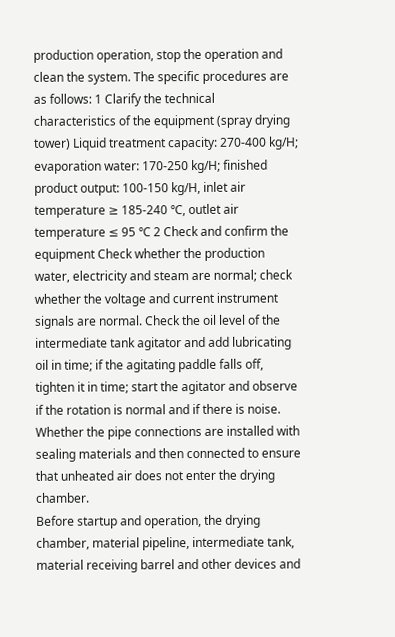production operation, stop the operation and clean the system. The specific procedures are as follows: 1 Clarify the technical characteristics of the equipment (spray drying tower) Liquid treatment capacity: 270-400 kg/H; evaporation water: 170-250 kg/H; finished product output: 100-150 kg/H, inlet air temperature ≥ 185-240 ℃, outlet air temperature ≤ 95 ℃ 2 Check and confirm the equipment Check whether the production water, electricity and steam are normal; check whether the voltage and current instrument signals are normal. Check the oil level of the intermediate tank agitator and add lubricating oil in time; if the agitating paddle falls off, tighten it in time; start the agitator and observe if the rotation is normal and if there is noise. Whether the pipe connections are installed with sealing materials and then connected to ensure that unheated air does not enter the drying chamber.
Before startup and operation, the drying chamber, material pipeline, intermediate tank, material receiving barrel and other devices and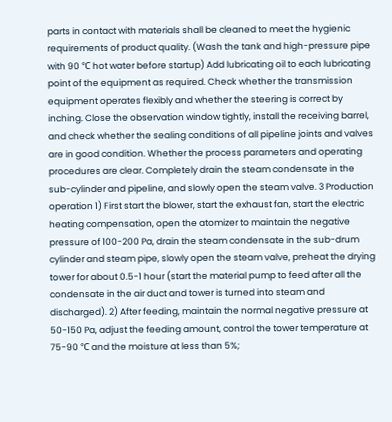parts in contact with materials shall be cleaned to meet the hygienic requirements of product quality. (Wash the tank and high-pressure pipe with 90 ℃ hot water before startup) Add lubricating oil to each lubricating point of the equipment as required. Check whether the transmission equipment operates flexibly and whether the steering is correct by inching. Close the observation window tightly, install the receiving barrel, and check whether the sealing conditions of all pipeline joints and valves are in good condition. Whether the process parameters and operating procedures are clear. Completely drain the steam condensate in the sub-cylinder and pipeline, and slowly open the steam valve. 3 Production operation 1) First start the blower, start the exhaust fan, start the electric heating compensation, open the atomizer to maintain the negative pressure of 100-200 Pa, drain the steam condensate in the sub-drum cylinder and steam pipe, slowly open the steam valve, preheat the drying tower for about 0.5-1 hour (start the material pump to feed after all the condensate in the air duct and tower is turned into steam and discharged). 2) After feeding, maintain the normal negative pressure at 50-150 Pa, adjust the feeding amount, control the tower temperature at 75-90 ℃ and the moisture at less than 5%;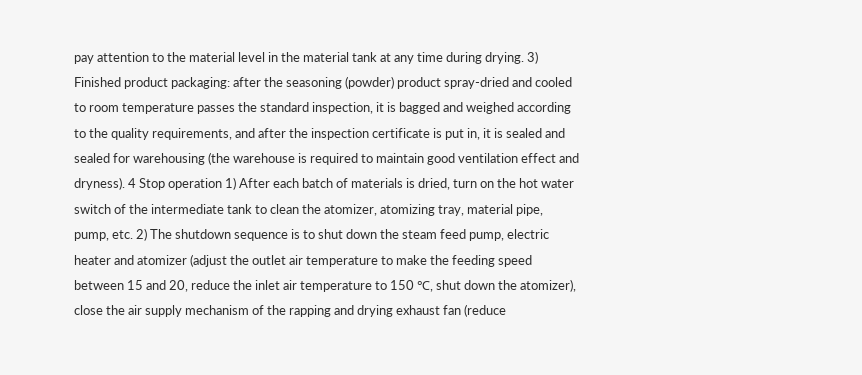pay attention to the material level in the material tank at any time during drying. 3) Finished product packaging: after the seasoning (powder) product spray-dried and cooled to room temperature passes the standard inspection, it is bagged and weighed according to the quality requirements, and after the inspection certificate is put in, it is sealed and sealed for warehousing (the warehouse is required to maintain good ventilation effect and dryness). 4 Stop operation 1) After each batch of materials is dried, turn on the hot water switch of the intermediate tank to clean the atomizer, atomizing tray, material pipe, pump, etc. 2) The shutdown sequence is to shut down the steam feed pump, electric heater and atomizer (adjust the outlet air temperature to make the feeding speed between 15 and 20, reduce the inlet air temperature to 150 ℃, shut down the atomizer), close the air supply mechanism of the rapping and drying exhaust fan (reduce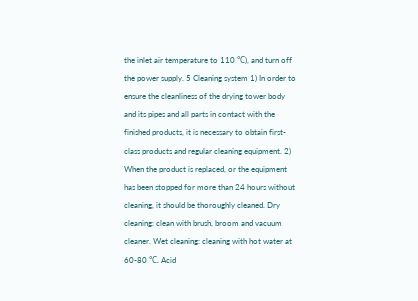the inlet air temperature to 110 ℃), and turn off the power supply. 5 Cleaning system 1) In order to ensure the cleanliness of the drying tower body and its pipes and all parts in contact with the finished products, it is necessary to obtain first-class products and regular cleaning equipment. 2) When the product is replaced, or the equipment has been stopped for more than 24 hours without cleaning, it should be thoroughly cleaned. Dry cleaning: clean with brush, broom and vacuum cleaner. Wet cleaning: cleaning with hot water at 60-80 ℃. Acid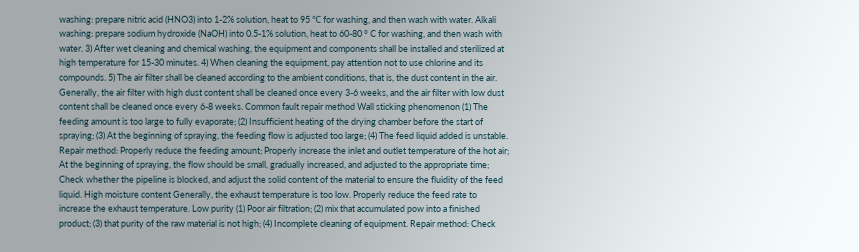washing: prepare nitric acid (HNO3) into 1-2% solution, heat to 95 ℃ for washing, and then wash with water. Alkali washing: prepare sodium hydroxide (NaOH) into 0.5-1% solution, heat to 60-80 ° C for washing, and then wash with water. 3) After wet cleaning and chemical washing, the equipment and components shall be installed and sterilized at high temperature for 15-30 minutes. 4) When cleaning the equipment, pay attention not to use chlorine and its compounds. 5) The air filter shall be cleaned according to the ambient conditions, that is, the dust content in the air. Generally, the air filter with high dust content shall be cleaned once every 3-6 weeks, and the air filter with low dust content shall be cleaned once every 6-8 weeks. Common fault repair method Wall sticking phenomenon (1) The feeding amount is too large to fully evaporate; (2) Insufficient heating of the drying chamber before the start of spraying; (3) At the beginning of spraying, the feeding flow is adjusted too large; (4) The feed liquid added is unstable. Repair method: Properly reduce the feeding amount; Properly increase the inlet and outlet temperature of the hot air; At the beginning of spraying, the flow should be small, gradually increased, and adjusted to the appropriate time; Check whether the pipeline is blocked, and adjust the solid content of the material to ensure the fluidity of the feed liquid. High moisture content Generally, the exhaust temperature is too low. Properly reduce the feed rate to increase the exhaust temperature. Low purity (1) Poor air filtration; (2) mix that accumulated pow into a finished product; (3) that purity of the raw material is not high; (4) Incomplete cleaning of equipment. Repair method: Check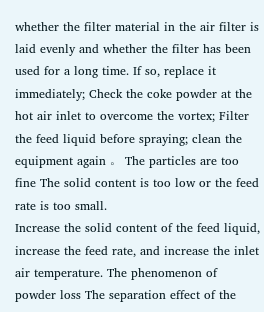whether the filter material in the air filter is laid evenly and whether the filter has been used for a long time. If so, replace it immediately; Check the coke powder at the hot air inlet to overcome the vortex; Filter the feed liquid before spraying; clean the equipment again 。 The particles are too fine The solid content is too low or the feed rate is too small.
Increase the solid content of the feed liquid, increase the feed rate, and increase the inlet air temperature. The phenomenon of powder loss The separation effect of the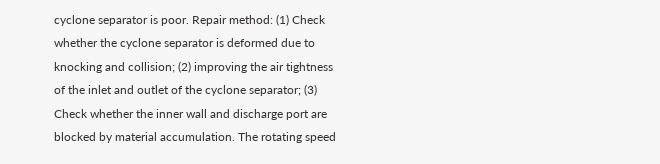cyclone separator is poor. Repair method: (1) Check whether the cyclone separator is deformed due to knocking and collision; (2) improving the air tightness of the inlet and outlet of the cyclone separator; (3) Check whether the inner wall and discharge port are blocked by material accumulation. The rotating speed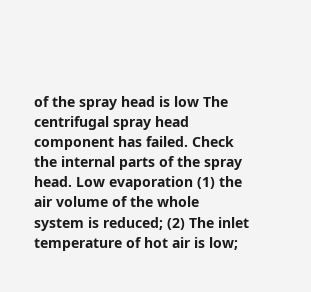of the spray head is low The centrifugal spray head component has failed. Check the internal parts of the spray head. Low evaporation (1) the air volume of the whole system is reduced; (2) The inlet temperature of hot air is low;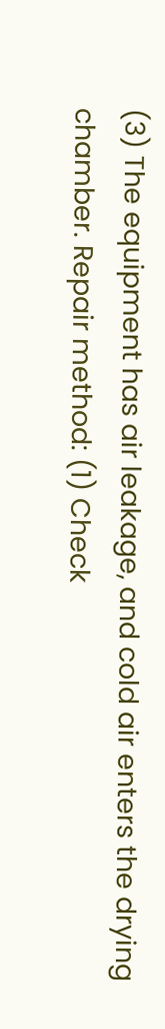(3) The equipment has air leakage, and cold air enters the drying chamber. Repair method: (1) Check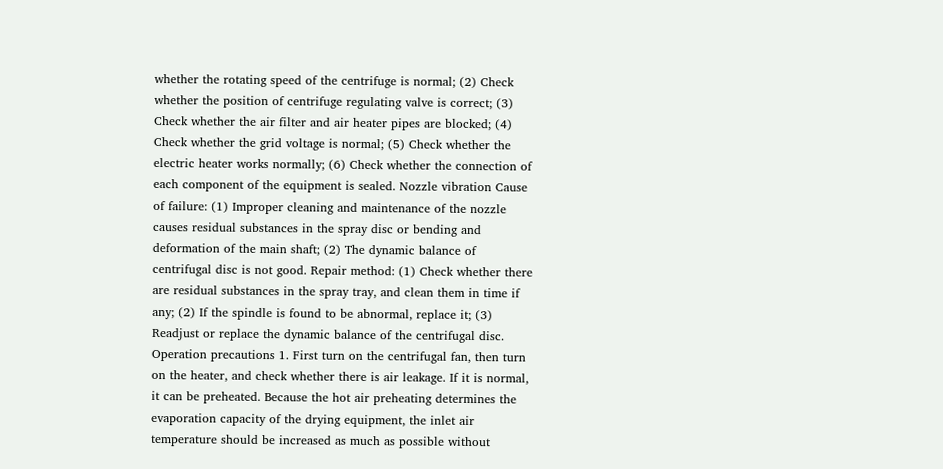whether the rotating speed of the centrifuge is normal; (2) Check whether the position of centrifuge regulating valve is correct; (3) Check whether the air filter and air heater pipes are blocked; (4) Check whether the grid voltage is normal; (5) Check whether the electric heater works normally; (6) Check whether the connection of each component of the equipment is sealed. Nozzle vibration Cause of failure: (1) Improper cleaning and maintenance of the nozzle causes residual substances in the spray disc or bending and deformation of the main shaft; (2) The dynamic balance of centrifugal disc is not good. Repair method: (1) Check whether there are residual substances in the spray tray, and clean them in time if any; (2) If the spindle is found to be abnormal, replace it; (3) Readjust or replace the dynamic balance of the centrifugal disc. Operation precautions 1. First turn on the centrifugal fan, then turn on the heater, and check whether there is air leakage. If it is normal, it can be preheated. Because the hot air preheating determines the evaporation capacity of the drying equipment, the inlet air temperature should be increased as much as possible without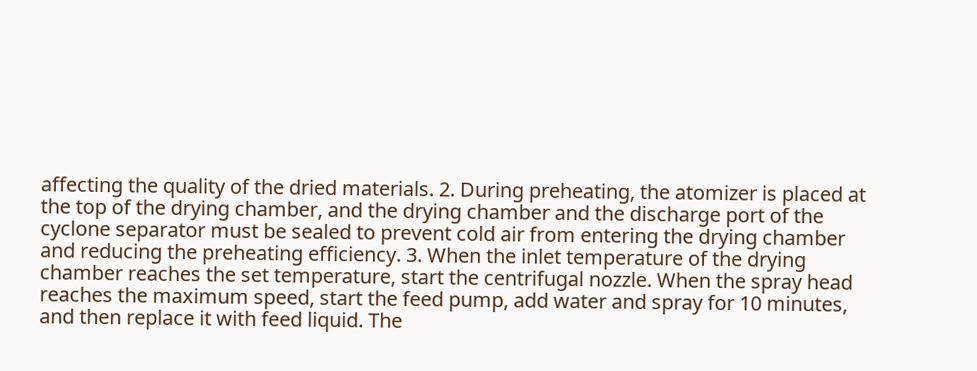affecting the quality of the dried materials. 2. During preheating, the atomizer is placed at the top of the drying chamber, and the drying chamber and the discharge port of the cyclone separator must be sealed to prevent cold air from entering the drying chamber and reducing the preheating efficiency. 3. When the inlet temperature of the drying chamber reaches the set temperature, start the centrifugal nozzle. When the spray head reaches the maximum speed, start the feed pump, add water and spray for 10 minutes, and then replace it with feed liquid. The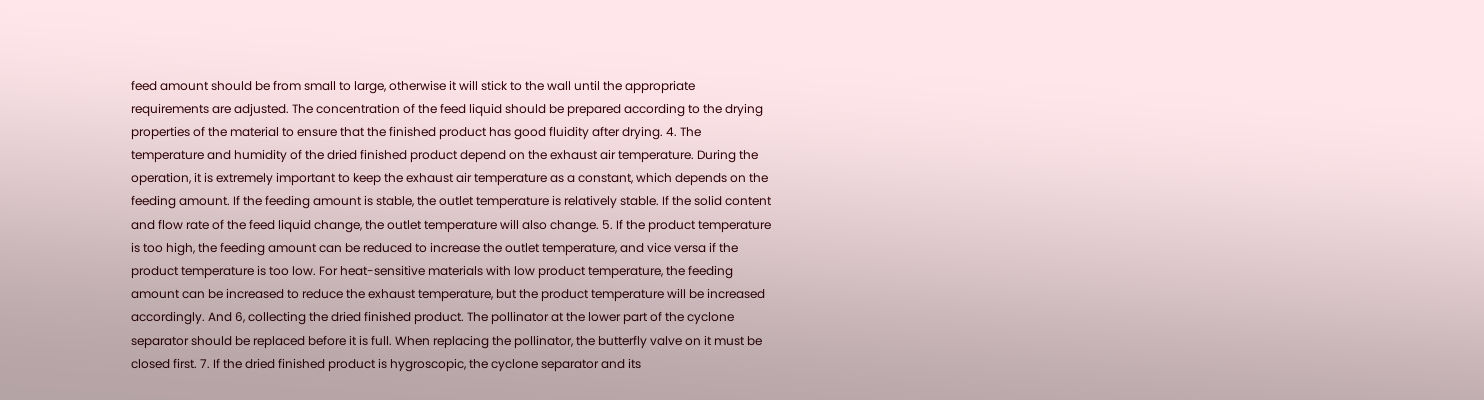feed amount should be from small to large, otherwise it will stick to the wall until the appropriate requirements are adjusted. The concentration of the feed liquid should be prepared according to the drying properties of the material to ensure that the finished product has good fluidity after drying. 4. The temperature and humidity of the dried finished product depend on the exhaust air temperature. During the operation, it is extremely important to keep the exhaust air temperature as a constant, which depends on the feeding amount. If the feeding amount is stable, the outlet temperature is relatively stable. If the solid content and flow rate of the feed liquid change, the outlet temperature will also change. 5. If the product temperature is too high, the feeding amount can be reduced to increase the outlet temperature, and vice versa if the product temperature is too low. For heat-sensitive materials with low product temperature, the feeding amount can be increased to reduce the exhaust temperature, but the product temperature will be increased accordingly. And 6, collecting the dried finished product. The pollinator at the lower part of the cyclone separator should be replaced before it is full. When replacing the pollinator, the butterfly valve on it must be closed first. 7. If the dried finished product is hygroscopic, the cyclone separator and its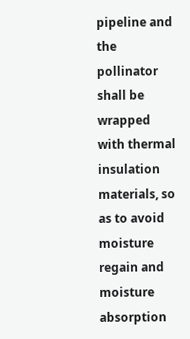pipeline and the pollinator shall be wrapped with thermal insulation materials, so as to avoid moisture regain and moisture absorption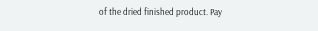of the dried finished product. Pay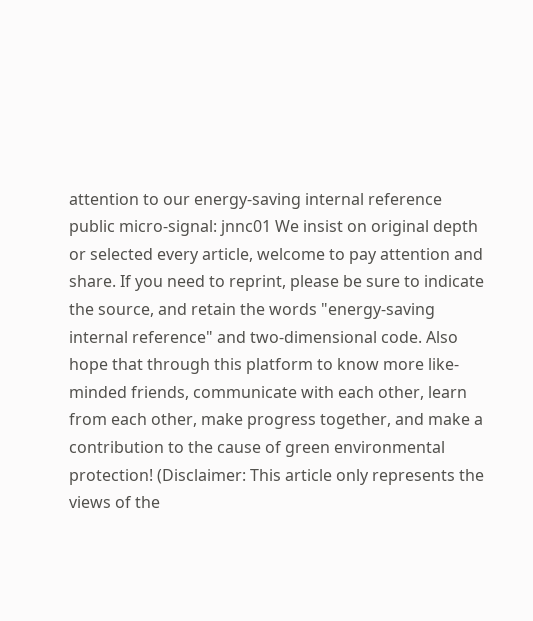attention to our energy-saving internal reference public micro-signal: jnnc01 We insist on original depth or selected every article, welcome to pay attention and share. If you need to reprint, please be sure to indicate the source, and retain the words "energy-saving internal reference" and two-dimensional code. Also hope that through this platform to know more like-minded friends, communicate with each other, learn from each other, make progress together, and make a contribution to the cause of green environmental protection! (Disclaimer: This article only represents the views of the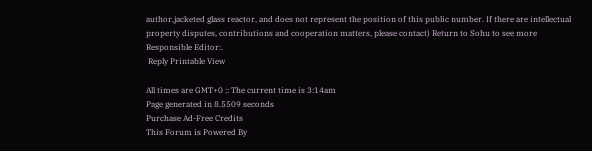author,jacketed glass reactor, and does not represent the position of this public number. If there are intellectual property disputes, contributions and cooperation matters, please contact) Return to Sohu to see more Responsible Editor:.
 Reply Printable View

All times are GMT+0 :: The current time is 3:14am
Page generated in 8.5509 seconds
Purchase Ad-Free Credits
This Forum is Powered By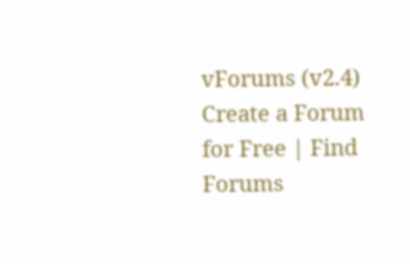vForums (v2.4)
Create a Forum for Free | Find Forums